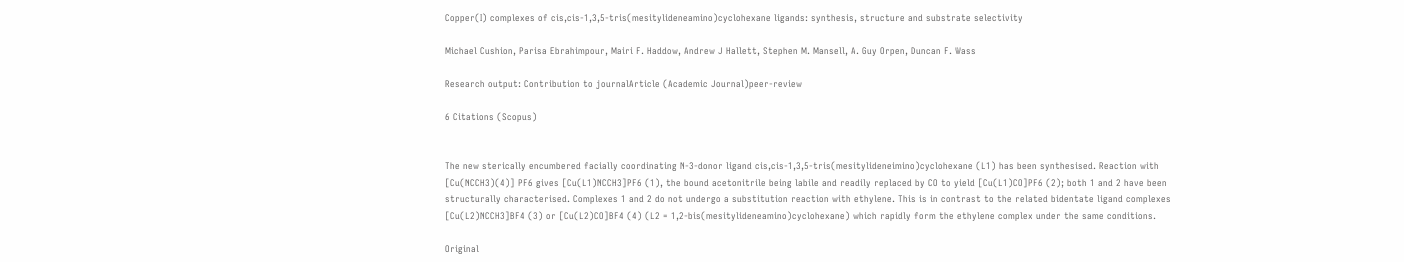Copper(I) complexes of cis,cis-1,3,5-tris(mesitylideneamino)cyclohexane ligands: synthesis, structure and substrate selectivity

Michael Cushion, Parisa Ebrahimpour, Mairi F. Haddow, Andrew J Hallett, Stephen M. Mansell, A. Guy Orpen, Duncan F. Wass

Research output: Contribution to journalArticle (Academic Journal)peer-review

6 Citations (Scopus)


The new sterically encumbered facially coordinating N-3-donor ligand cis,cis-1,3,5-tris(mesitylideneimino)cyclohexane (L1) has been synthesised. Reaction with [Cu(NCCH3)(4)] PF6 gives [Cu(L1)NCCH3]PF6 (1), the bound acetonitrile being labile and readily replaced by CO to yield [Cu(L1)CO]PF6 (2); both 1 and 2 have been structurally characterised. Complexes 1 and 2 do not undergo a substitution reaction with ethylene. This is in contrast to the related bidentate ligand complexes [Cu(L2)NCCH3]BF4 (3) or [Cu(L2)CO]BF4 (4) (L2 = 1,2-bis(mesitylideneamino)cyclohexane) which rapidly form the ethylene complex under the same conditions.

Original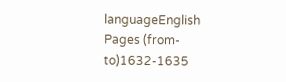languageEnglish
Pages (from-to)1632-1635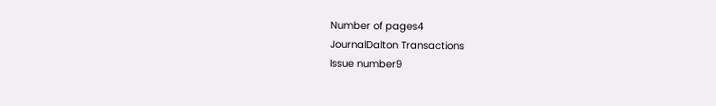Number of pages4
JournalDalton Transactions
Issue number9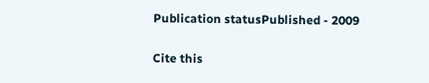Publication statusPublished - 2009

Cite this